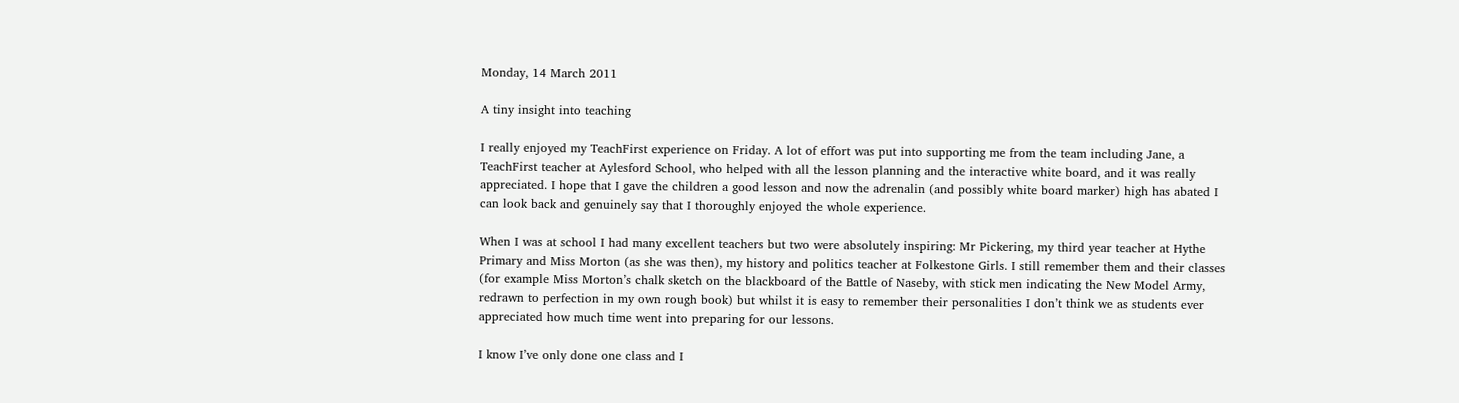Monday, 14 March 2011

A tiny insight into teaching

I really enjoyed my TeachFirst experience on Friday. A lot of effort was put into supporting me from the team including Jane, a TeachFirst teacher at Aylesford School, who helped with all the lesson planning and the interactive white board, and it was really appreciated. I hope that I gave the children a good lesson and now the adrenalin (and possibly white board marker) high has abated I can look back and genuinely say that I thoroughly enjoyed the whole experience.

When I was at school I had many excellent teachers but two were absolutely inspiring: Mr Pickering, my third year teacher at Hythe Primary and Miss Morton (as she was then), my history and politics teacher at Folkestone Girls. I still remember them and their classes (for example Miss Morton’s chalk sketch on the blackboard of the Battle of Naseby, with stick men indicating the New Model Army, redrawn to perfection in my own rough book) but whilst it is easy to remember their personalities I don’t think we as students ever appreciated how much time went into preparing for our lessons.

I know I’ve only done one class and I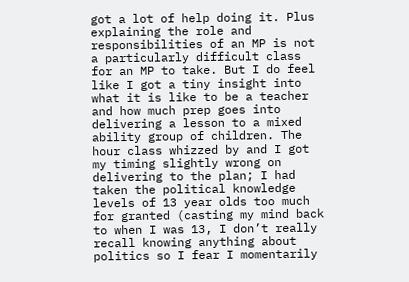got a lot of help doing it. Plus explaining the role and responsibilities of an MP is not a particularly difficult class for an MP to take. But I do feel like I got a tiny insight into what it is like to be a teacher and how much prep goes into delivering a lesson to a mixed ability group of children. The hour class whizzed by and I got my timing slightly wrong on delivering to the plan; I had taken the political knowledge levels of 13 year olds too much for granted (casting my mind back to when I was 13, I don’t really recall knowing anything about politics so I fear I momentarily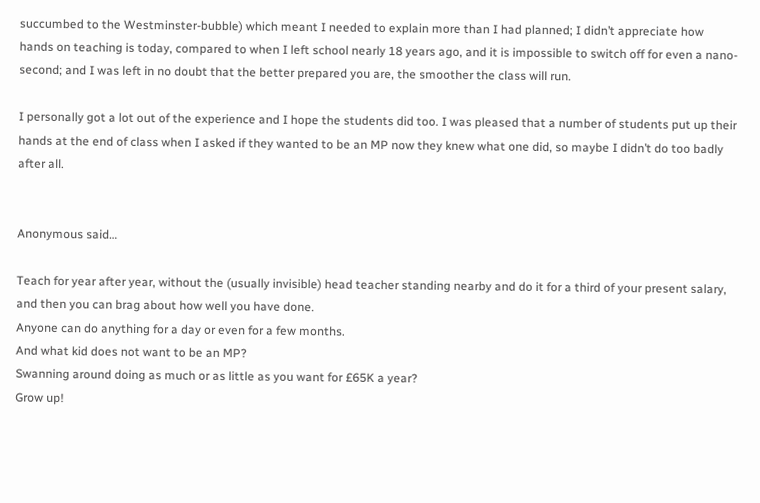succumbed to the Westminster-bubble) which meant I needed to explain more than I had planned; I didn’t appreciate how hands on teaching is today, compared to when I left school nearly 18 years ago, and it is impossible to switch off for even a nano-second; and I was left in no doubt that the better prepared you are, the smoother the class will run.

I personally got a lot out of the experience and I hope the students did too. I was pleased that a number of students put up their hands at the end of class when I asked if they wanted to be an MP now they knew what one did, so maybe I didn’t do too badly after all.


Anonymous said…

Teach for year after year, without the (usually invisible) head teacher standing nearby and do it for a third of your present salary, and then you can brag about how well you have done.
Anyone can do anything for a day or even for a few months.
And what kid does not want to be an MP?
Swanning around doing as much or as little as you want for £65K a year?
Grow up!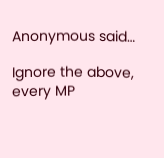Anonymous said…

Ignore the above, every MP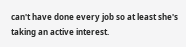can't have done every job so at least she's taking an active interest.